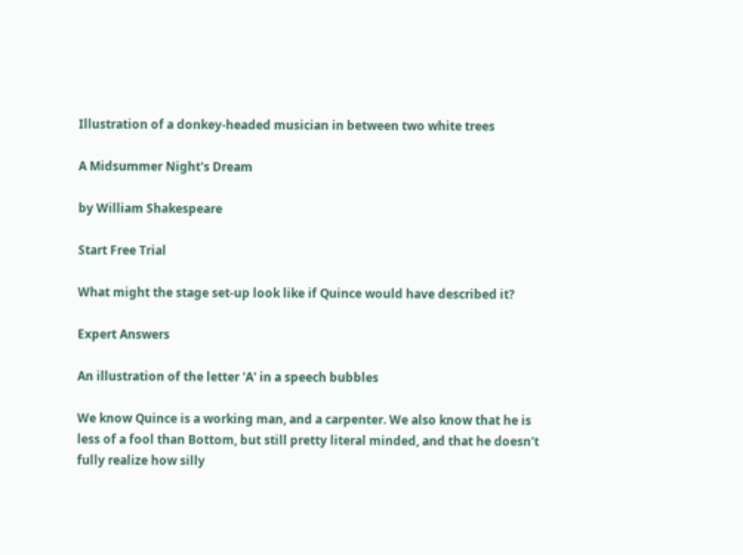Illustration of a donkey-headed musician in between two white trees

A Midsummer Night's Dream

by William Shakespeare

Start Free Trial

What might the stage set-up look like if Quince would have described it?

Expert Answers

An illustration of the letter 'A' in a speech bubbles

We know Quince is a working man, and a carpenter. We also know that he is less of a fool than Bottom, but still pretty literal minded, and that he doesn't fully realize how silly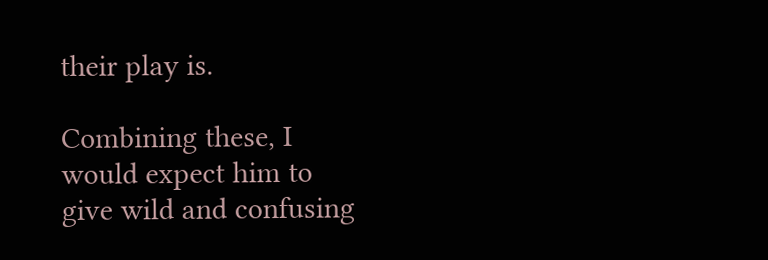their play is.

Combining these, I would expect him to give wild and confusing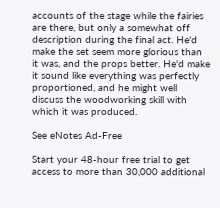accounts of the stage while the fairies are there, but only a somewhat off description during the final act. He'd make the set seem more glorious than it was, and the props better. He'd make it sound like everything was perfectly proportioned, and he might well discuss the woodworking skill with which it was produced.

See eNotes Ad-Free

Start your 48-hour free trial to get access to more than 30,000 additional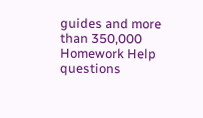guides and more than 350,000 Homework Help questions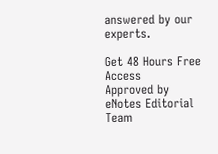answered by our experts.

Get 48 Hours Free Access
Approved by eNotes Editorial Team